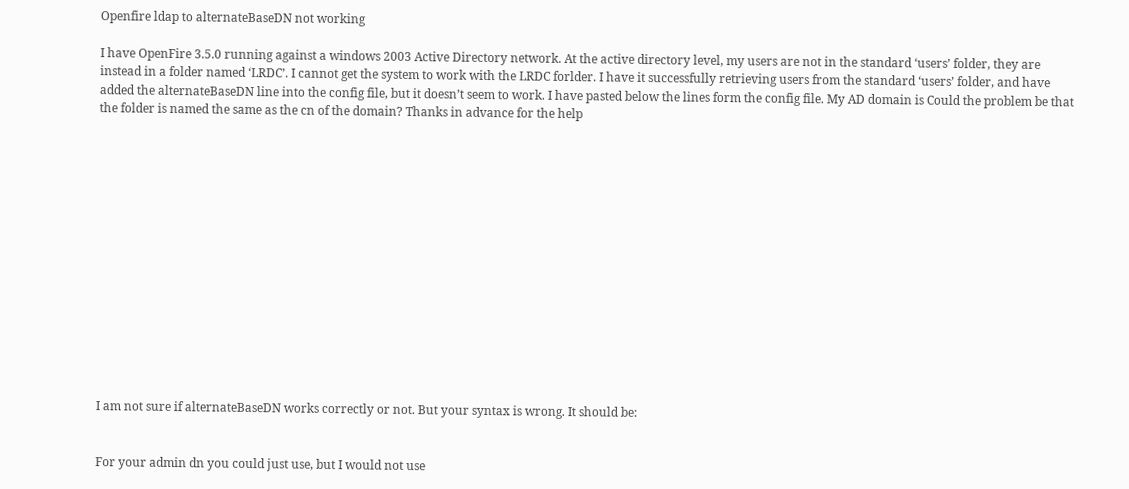Openfire ldap to alternateBaseDN not working

I have OpenFire 3.5.0 running against a windows 2003 Active Directory network. At the active directory level, my users are not in the standard ‘users’ folder, they are instead in a folder named ‘LRDC’. I cannot get the system to work with the LRDC forlder. I have it successfully retrieving users from the standard ‘users’ folder, and have added the alternateBaseDN line into the config file, but it doesn’t seem to work. I have pasted below the lines form the config file. My AD domain is Could the problem be that the folder is named the same as the cn of the domain? Thanks in advance for the help















I am not sure if alternateBaseDN works correctly or not. But your syntax is wrong. It should be:


For your admin dn you could just use, but I would not use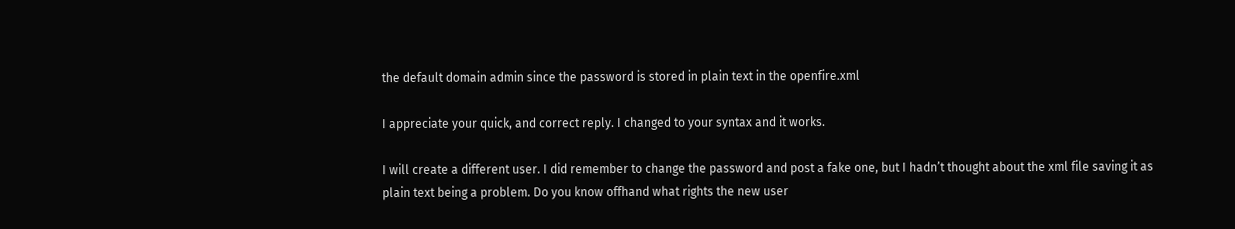the default domain admin since the password is stored in plain text in the openfire.xml

I appreciate your quick, and correct reply. I changed to your syntax and it works.

I will create a different user. I did remember to change the password and post a fake one, but I hadn’t thought about the xml file saving it as plain text being a problem. Do you know offhand what rights the new user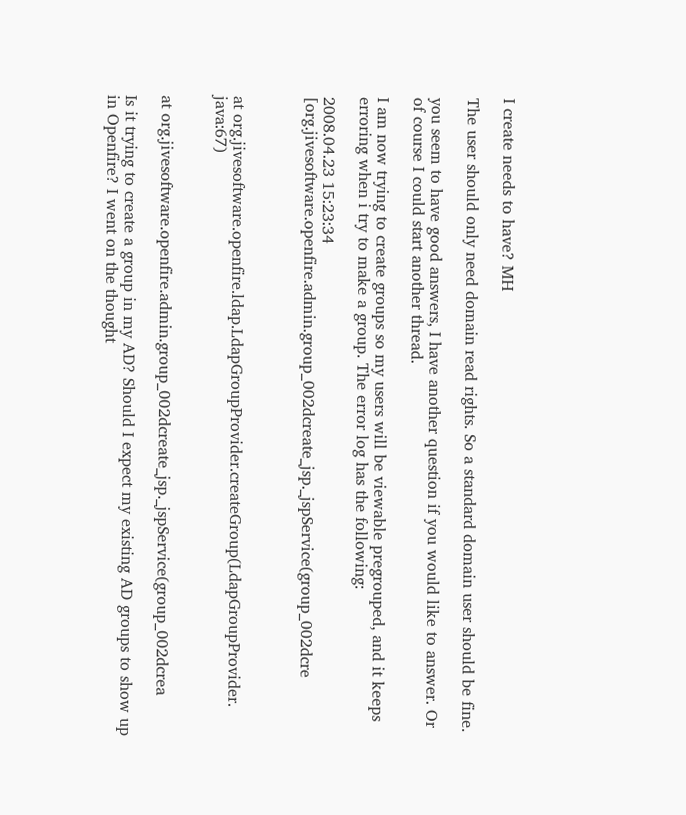I create needs to have? MH

The user should only need domain read rights. So a standard domain user should be fine.

you seem to have good answers, I have another question if you would like to answer. Or of course I could start another thread.

I am now trying to create groups so my users will be viewable pregrouped, and it keeps erroring when i try to make a group. The error log has the following:

2008.04.23 15:23:34 [org.jivesoftware.openfire.admin.group_002dcreate_jsp._jspService(group_002dcre



at org.jivesoftware.openfire.ldap.LdapGroupProvider.createGroup(LdapGroupProvider. java:67)


at org.jivesoftware.openfire.admin.group_002dcreate_jsp._jspService(group_002dcrea

Is it trying to create a group in my AD? Should I expect my existing AD groups to show up in Openfire? I went on the thought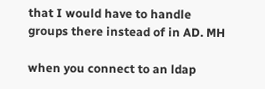that I would have to handle groups there instead of in AD. MH

when you connect to an ldap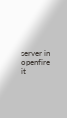server in openfire it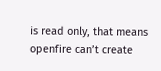is read only, that means openfire can’t create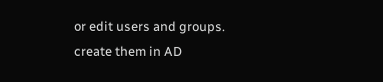or edit users and groups. create them in AD